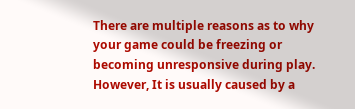There are multiple reasons as to why your game could be freezing or becoming unresponsive during play. However, It is usually caused by a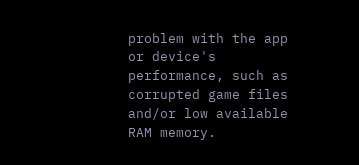problem with the app or device's performance, such as corrupted game files and/or low available RAM memory.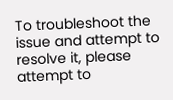To troubleshoot the issue and attempt to resolve it, please attempt to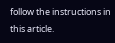follow the instructions in this article.